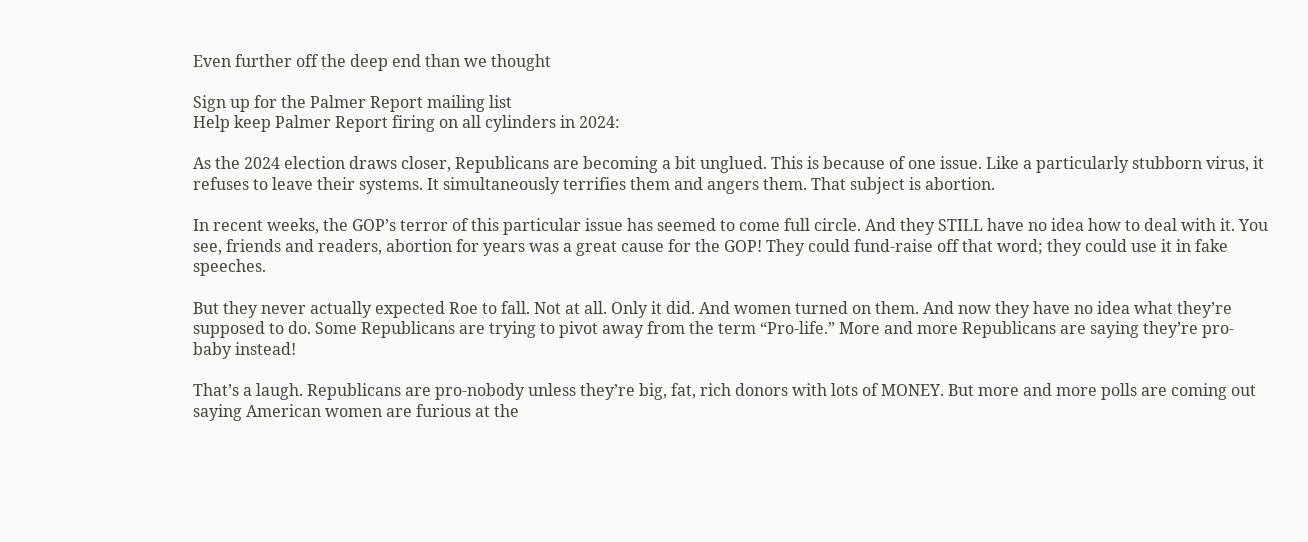Even further off the deep end than we thought

Sign up for the Palmer Report mailing list
Help keep Palmer Report firing on all cylinders in 2024:

As the 2024 election draws closer, Republicans are becoming a bit unglued. This is because of one issue. Like a particularly stubborn virus, it refuses to leave their systems. It simultaneously terrifies them and angers them. That subject is abortion.

In recent weeks, the GOP’s terror of this particular issue has seemed to come full circle. And they STILL have no idea how to deal with it. You see, friends and readers, abortion for years was a great cause for the GOP! They could fund-raise off that word; they could use it in fake speeches.

But they never actually expected Roe to fall. Not at all. Only it did. And women turned on them. And now they have no idea what they’re supposed to do. Some Republicans are trying to pivot away from the term “Pro-life.” More and more Republicans are saying they’re pro-baby instead!

That’s a laugh. Republicans are pro-nobody unless they’re big, fat, rich donors with lots of MONEY. But more and more polls are coming out saying American women are furious at the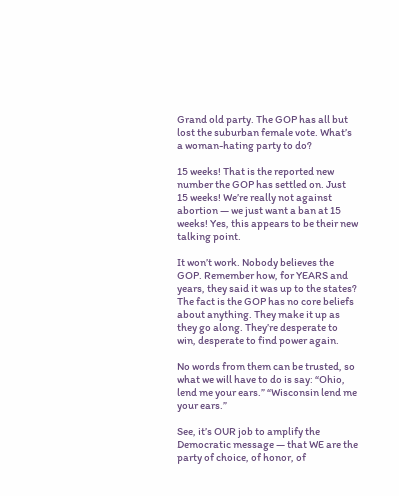Grand old party. The GOP has all but lost the suburban female vote. What’s a woman-hating party to do?

15 weeks! That is the reported new number the GOP has settled on. Just 15 weeks! We’re really not against abortion — we just want a ban at 15 weeks! Yes, this appears to be their new talking point.

It won’t work. Nobody believes the GOP. Remember how, for YEARS and years, they said it was up to the states? The fact is the GOP has no core beliefs about anything. They make it up as they go along. They’re desperate to win, desperate to find power again.

No words from them can be trusted, so what we will have to do is say: “Ohio, lend me your ears.” “Wisconsin lend me your ears.”

See, it’s OUR job to amplify the Democratic message — that WE are the party of choice, of honor, of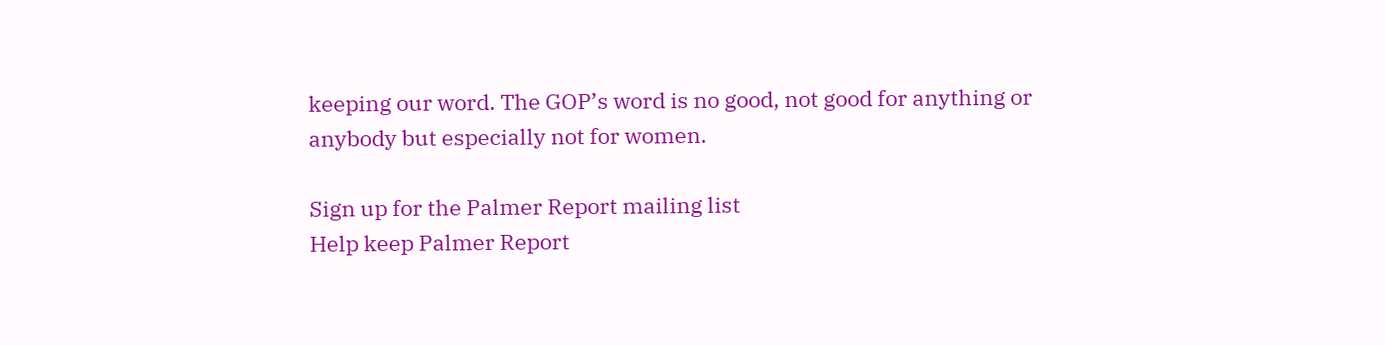keeping our word. The GOP’s word is no good, not good for anything or anybody but especially not for women.

Sign up for the Palmer Report mailing list
Help keep Palmer Report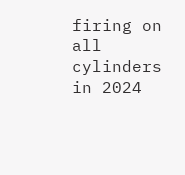firing on all cylinders in 2024